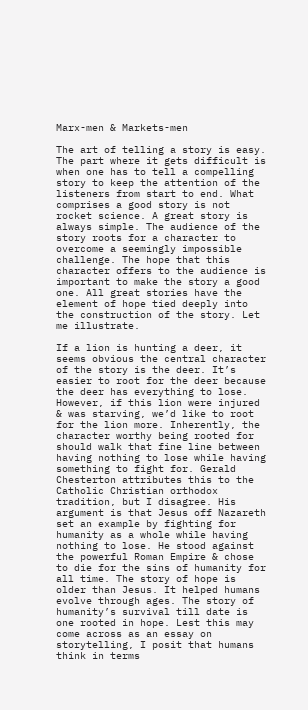Marx-men & Markets-men

The art of telling a story is easy. The part where it gets difficult is when one has to tell a compelling story to keep the attention of the listeners from start to end. What comprises a good story is not rocket science. A great story is always simple. The audience of the story roots for a character to overcome a seemingly impossible challenge. The hope that this character offers to the audience is important to make the story a good one. All great stories have the element of hope tied deeply into the construction of the story. Let me illustrate.

If a lion is hunting a deer, it seems obvious the central character of the story is the deer. It’s easier to root for the deer because the deer has everything to lose. However, if this lion were injured & was starving, we’d like to root for the lion more. Inherently, the character worthy being rooted for should walk that fine line between having nothing to lose while having something to fight for. Gerald Chesterton attributes this to the Catholic Christian orthodox tradition, but I disagree. His argument is that Jesus off Nazareth set an example by fighting for humanity as a whole while having nothing to lose. He stood against the powerful Roman Empire & chose to die for the sins of humanity for all time. The story of hope is older than Jesus. It helped humans evolve through ages. The story of humanity’s survival till date is one rooted in hope. Lest this may come across as an essay on storytelling, I posit that humans think in terms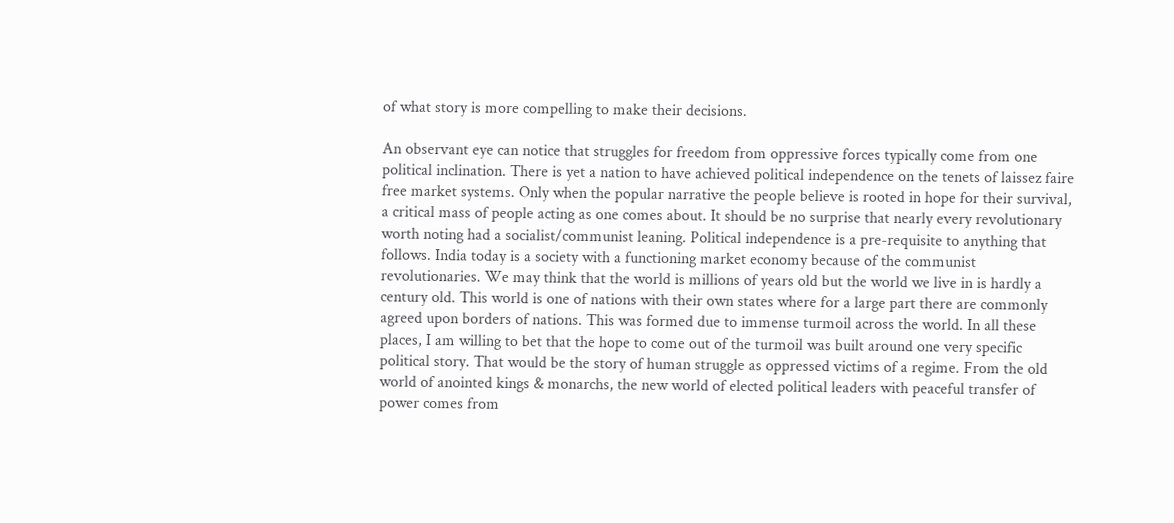of what story is more compelling to make their decisions.

An observant eye can notice that struggles for freedom from oppressive forces typically come from one political inclination. There is yet a nation to have achieved political independence on the tenets of laissez faire free market systems. Only when the popular narrative the people believe is rooted in hope for their survival, a critical mass of people acting as one comes about. It should be no surprise that nearly every revolutionary worth noting had a socialist/communist leaning. Political independence is a pre-requisite to anything that follows. India today is a society with a functioning market economy because of the communist revolutionaries. We may think that the world is millions of years old but the world we live in is hardly a century old. This world is one of nations with their own states where for a large part there are commonly agreed upon borders of nations. This was formed due to immense turmoil across the world. In all these places, I am willing to bet that the hope to come out of the turmoil was built around one very specific political story. That would be the story of human struggle as oppressed victims of a regime. From the old world of anointed kings & monarchs, the new world of elected political leaders with peaceful transfer of power comes from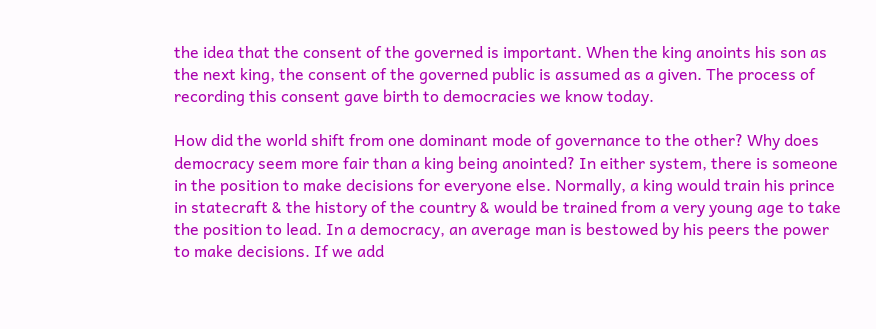the idea that the consent of the governed is important. When the king anoints his son as the next king, the consent of the governed public is assumed as a given. The process of recording this consent gave birth to democracies we know today.

How did the world shift from one dominant mode of governance to the other? Why does democracy seem more fair than a king being anointed? In either system, there is someone in the position to make decisions for everyone else. Normally, a king would train his prince in statecraft & the history of the country & would be trained from a very young age to take the position to lead. In a democracy, an average man is bestowed by his peers the power to make decisions. If we add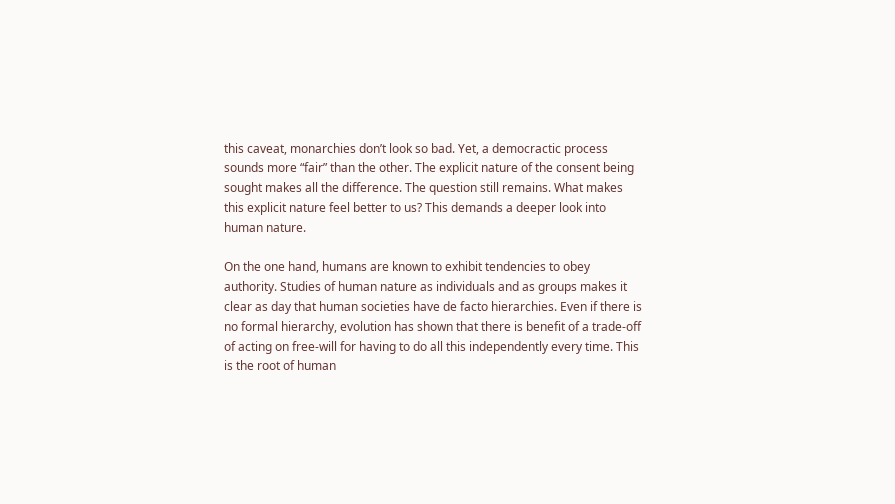this caveat, monarchies don’t look so bad. Yet, a democractic process sounds more “fair” than the other. The explicit nature of the consent being sought makes all the difference. The question still remains. What makes this explicit nature feel better to us? This demands a deeper look into human nature.

On the one hand, humans are known to exhibit tendencies to obey authority. Studies of human nature as individuals and as groups makes it clear as day that human societies have de facto hierarchies. Even if there is no formal hierarchy, evolution has shown that there is benefit of a trade-off of acting on free-will for having to do all this independently every time. This is the root of human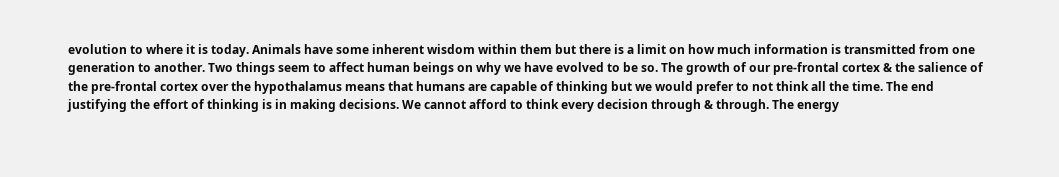evolution to where it is today. Animals have some inherent wisdom within them but there is a limit on how much information is transmitted from one generation to another. Two things seem to affect human beings on why we have evolved to be so. The growth of our pre-frontal cortex & the salience of the pre-frontal cortex over the hypothalamus means that humans are capable of thinking but we would prefer to not think all the time. The end justifying the effort of thinking is in making decisions. We cannot afford to think every decision through & through. The energy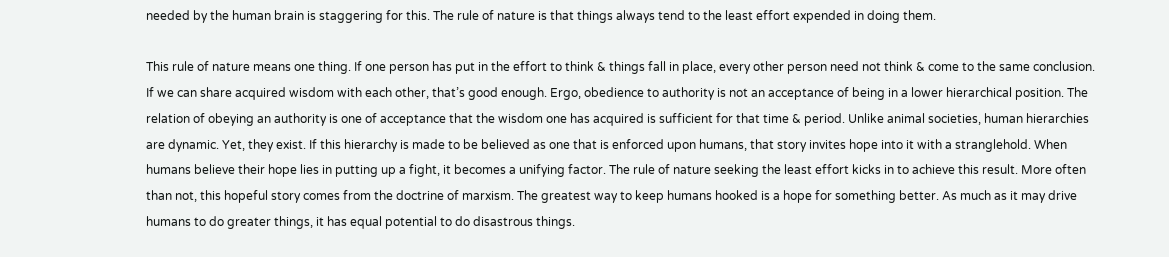needed by the human brain is staggering for this. The rule of nature is that things always tend to the least effort expended in doing them.

This rule of nature means one thing. If one person has put in the effort to think & things fall in place, every other person need not think & come to the same conclusion. If we can share acquired wisdom with each other, that’s good enough. Ergo, obedience to authority is not an acceptance of being in a lower hierarchical position. The relation of obeying an authority is one of acceptance that the wisdom one has acquired is sufficient for that time & period. Unlike animal societies, human hierarchies are dynamic. Yet, they exist. If this hierarchy is made to be believed as one that is enforced upon humans, that story invites hope into it with a stranglehold. When humans believe their hope lies in putting up a fight, it becomes a unifying factor. The rule of nature seeking the least effort kicks in to achieve this result. More often than not, this hopeful story comes from the doctrine of marxism. The greatest way to keep humans hooked is a hope for something better. As much as it may drive humans to do greater things, it has equal potential to do disastrous things.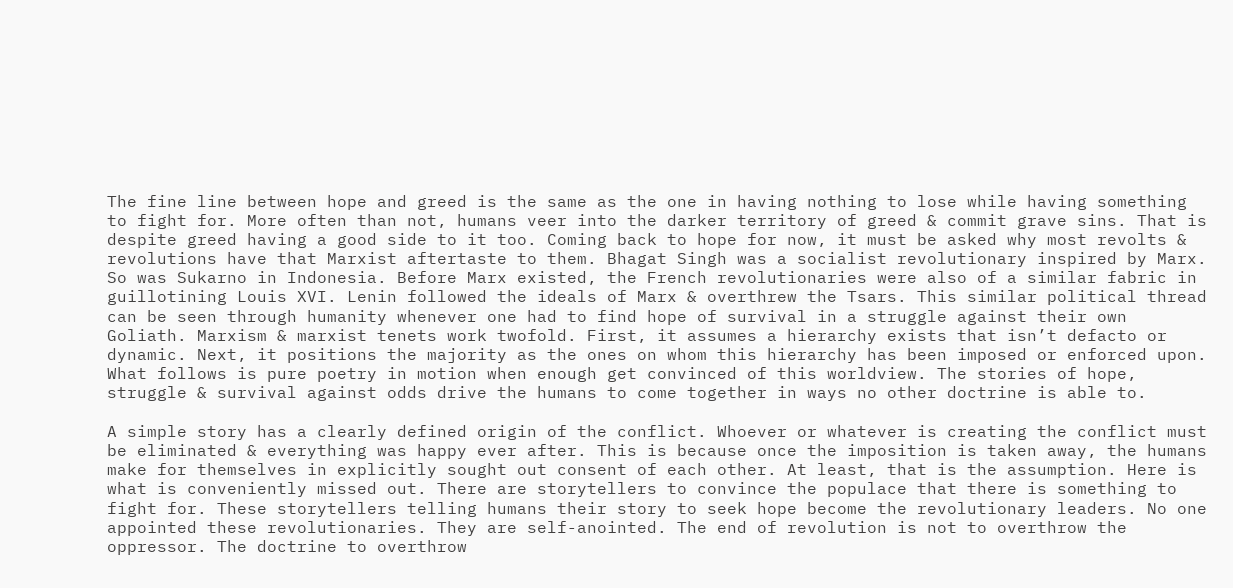The fine line between hope and greed is the same as the one in having nothing to lose while having something to fight for. More often than not, humans veer into the darker territory of greed & commit grave sins. That is despite greed having a good side to it too. Coming back to hope for now, it must be asked why most revolts & revolutions have that Marxist aftertaste to them. Bhagat Singh was a socialist revolutionary inspired by Marx. So was Sukarno in Indonesia. Before Marx existed, the French revolutionaries were also of a similar fabric in guillotining Louis XVI. Lenin followed the ideals of Marx & overthrew the Tsars. This similar political thread can be seen through humanity whenever one had to find hope of survival in a struggle against their own Goliath. Marxism & marxist tenets work twofold. First, it assumes a hierarchy exists that isn’t defacto or dynamic. Next, it positions the majority as the ones on whom this hierarchy has been imposed or enforced upon. What follows is pure poetry in motion when enough get convinced of this worldview. The stories of hope, struggle & survival against odds drive the humans to come together in ways no other doctrine is able to.

A simple story has a clearly defined origin of the conflict. Whoever or whatever is creating the conflict must be eliminated & everything was happy ever after. This is because once the imposition is taken away, the humans make for themselves in explicitly sought out consent of each other. At least, that is the assumption. Here is what is conveniently missed out. There are storytellers to convince the populace that there is something to fight for. These storytellers telling humans their story to seek hope become the revolutionary leaders. No one appointed these revolutionaries. They are self-anointed. The end of revolution is not to overthrow the oppressor. The doctrine to overthrow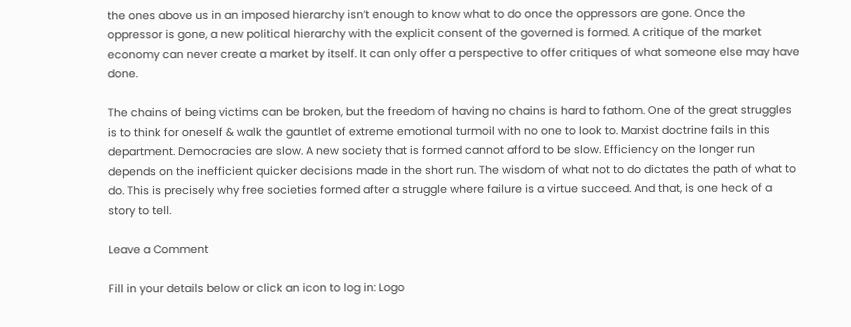the ones above us in an imposed hierarchy isn’t enough to know what to do once the oppressors are gone. Once the oppressor is gone, a new political hierarchy with the explicit consent of the governed is formed. A critique of the market economy can never create a market by itself. It can only offer a perspective to offer critiques of what someone else may have done.

The chains of being victims can be broken, but the freedom of having no chains is hard to fathom. One of the great struggles is to think for oneself & walk the gauntlet of extreme emotional turmoil with no one to look to. Marxist doctrine fails in this department. Democracies are slow. A new society that is formed cannot afford to be slow. Efficiency on the longer run depends on the inefficient quicker decisions made in the short run. The wisdom of what not to do dictates the path of what to do. This is precisely why free societies formed after a struggle where failure is a virtue succeed. And that, is one heck of a story to tell.

Leave a Comment

Fill in your details below or click an icon to log in: Logo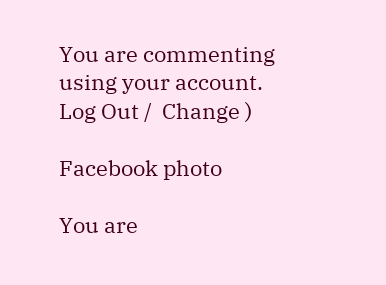You are commenting using your account. Log Out /  Change )

Facebook photo

You are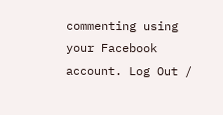commenting using your Facebook account. Log Out /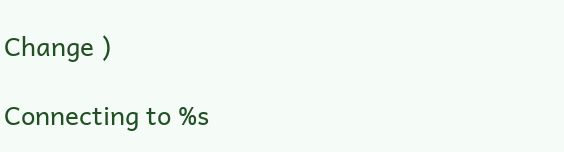Change )

Connecting to %s